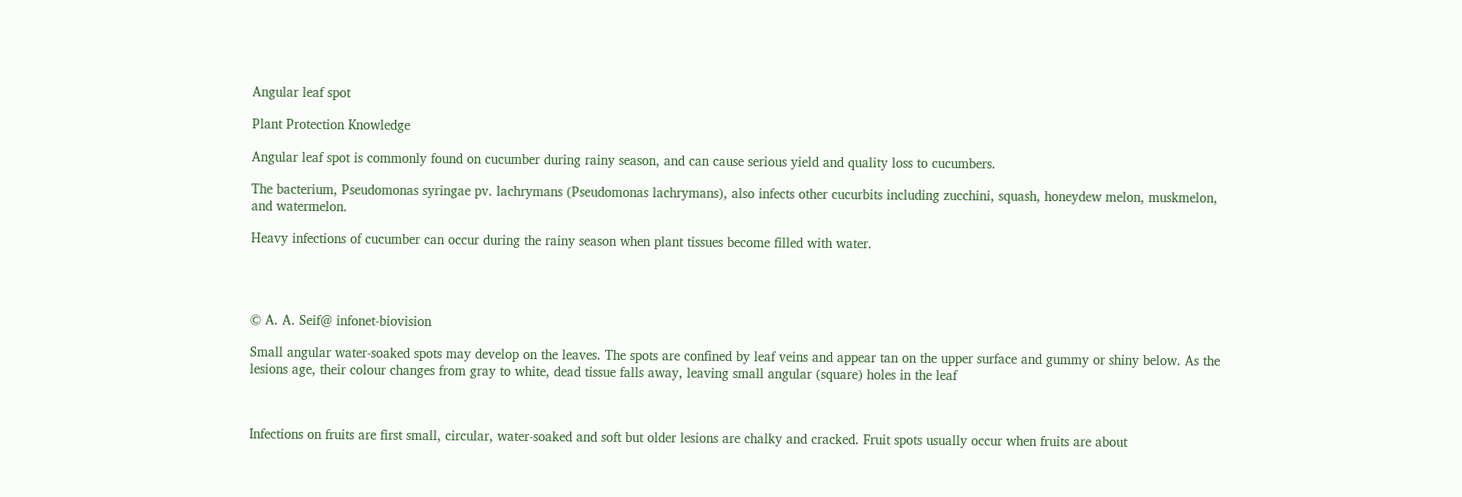Angular leaf spot

Plant Protection Knowledge

Angular leaf spot is commonly found on cucumber during rainy season, and can cause serious yield and quality loss to cucumbers.

The bacterium, Pseudomonas syringae pv. lachrymans (Pseudomonas lachrymans), also infects other cucurbits including zucchini, squash, honeydew melon, muskmelon, and watermelon.

Heavy infections of cucumber can occur during the rainy season when plant tissues become filled with water.




© A. A. Seif@ infonet-biovision

Small angular water-soaked spots may develop on the leaves. The spots are confined by leaf veins and appear tan on the upper surface and gummy or shiny below. As the lesions age, their colour changes from gray to white, dead tissue falls away, leaving small angular (square) holes in the leaf



Infections on fruits are first small, circular, water-soaked and soft but older lesions are chalky and cracked. Fruit spots usually occur when fruits are about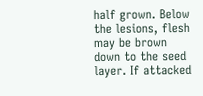half grown. Below the lesions, flesh may be brown down to the seed layer. If attacked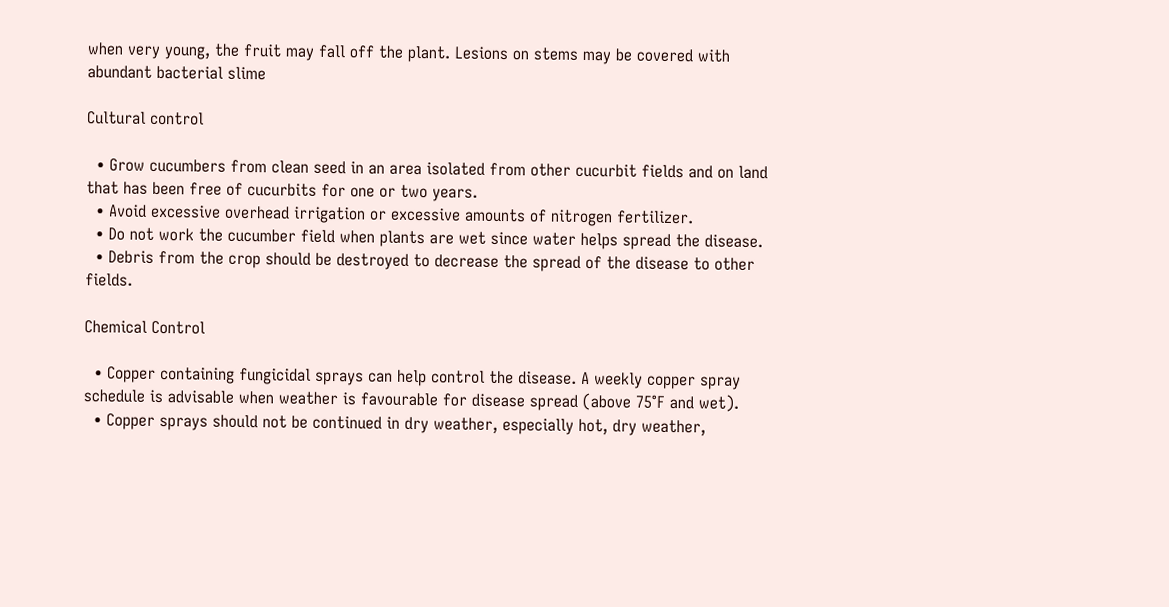when very young, the fruit may fall off the plant. Lesions on stems may be covered with abundant bacterial slime

Cultural control

  • Grow cucumbers from clean seed in an area isolated from other cucurbit fields and on land that has been free of cucurbits for one or two years.
  • Avoid excessive overhead irrigation or excessive amounts of nitrogen fertilizer.
  • Do not work the cucumber field when plants are wet since water helps spread the disease.
  • Debris from the crop should be destroyed to decrease the spread of the disease to other fields.

Chemical Control

  • Copper containing fungicidal sprays can help control the disease. A weekly copper spray schedule is advisable when weather is favourable for disease spread (above 75°F and wet).
  • Copper sprays should not be continued in dry weather, especially hot, dry weather,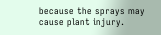because the sprays may cause plant injury.